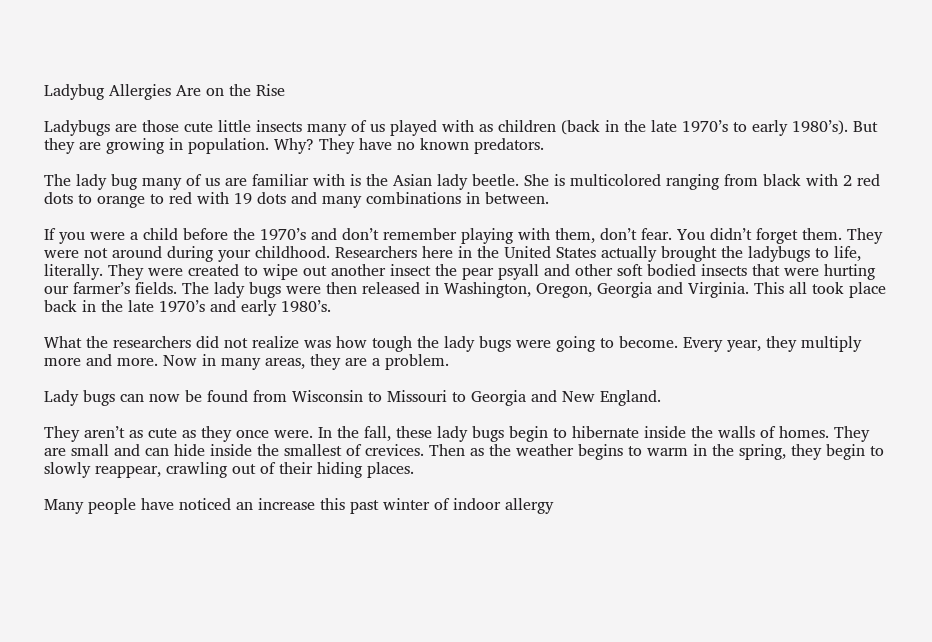Ladybug Allergies Are on the Rise

Ladybugs are those cute little insects many of us played with as children (back in the late 1970’s to early 1980’s). But they are growing in population. Why? They have no known predators.

The lady bug many of us are familiar with is the Asian lady beetle. She is multicolored ranging from black with 2 red dots to orange to red with 19 dots and many combinations in between.

If you were a child before the 1970’s and don’t remember playing with them, don’t fear. You didn’t forget them. They were not around during your childhood. Researchers here in the United States actually brought the ladybugs to life, literally. They were created to wipe out another insect the pear psyall and other soft bodied insects that were hurting our farmer’s fields. The lady bugs were then released in Washington, Oregon, Georgia and Virginia. This all took place back in the late 1970’s and early 1980’s.

What the researchers did not realize was how tough the lady bugs were going to become. Every year, they multiply more and more. Now in many areas, they are a problem.

Lady bugs can now be found from Wisconsin to Missouri to Georgia and New England.

They aren’t as cute as they once were. In the fall, these lady bugs begin to hibernate inside the walls of homes. They are small and can hide inside the smallest of crevices. Then as the weather begins to warm in the spring, they begin to slowly reappear, crawling out of their hiding places.

Many people have noticed an increase this past winter of indoor allergy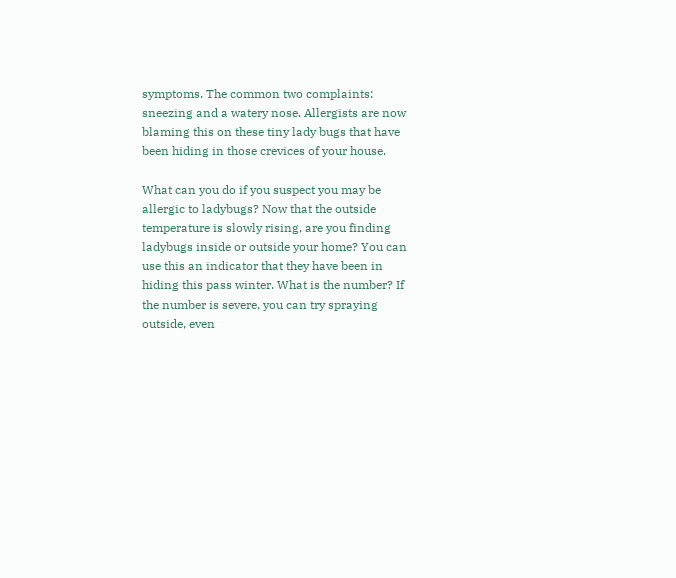symptoms. The common two complaints: sneezing and a watery nose. Allergists are now blaming this on these tiny lady bugs that have been hiding in those crevices of your house.

What can you do if you suspect you may be allergic to ladybugs? Now that the outside temperature is slowly rising, are you finding ladybugs inside or outside your home? You can use this an indicator that they have been in hiding this pass winter. What is the number? If the number is severe, you can try spraying outside, even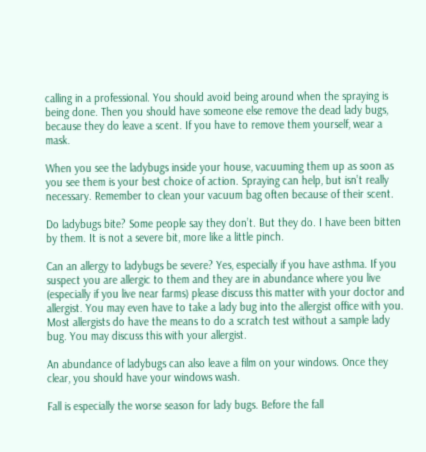calling in a professional. You should avoid being around when the spraying is being done. Then you should have someone else remove the dead lady bugs, because they do leave a scent. If you have to remove them yourself, wear a mask.

When you see the ladybugs inside your house, vacuuming them up as soon as you see them is your best choice of action. Spraying can help, but isn’t really necessary. Remember to clean your vacuum bag often because of their scent.

Do ladybugs bite? Some people say they don’t. But they do. I have been bitten by them. It is not a severe bit, more like a little pinch.

Can an allergy to ladybugs be severe? Yes, especially if you have asthma. If you suspect you are allergic to them and they are in abundance where you live (especially if you live near farms) please discuss this matter with your doctor and allergist. You may even have to take a lady bug into the allergist office with you. Most allergists do have the means to do a scratch test without a sample lady bug. You may discuss this with your allergist.

An abundance of ladybugs can also leave a film on your windows. Once they clear, you should have your windows wash.

Fall is especially the worse season for lady bugs. Before the fall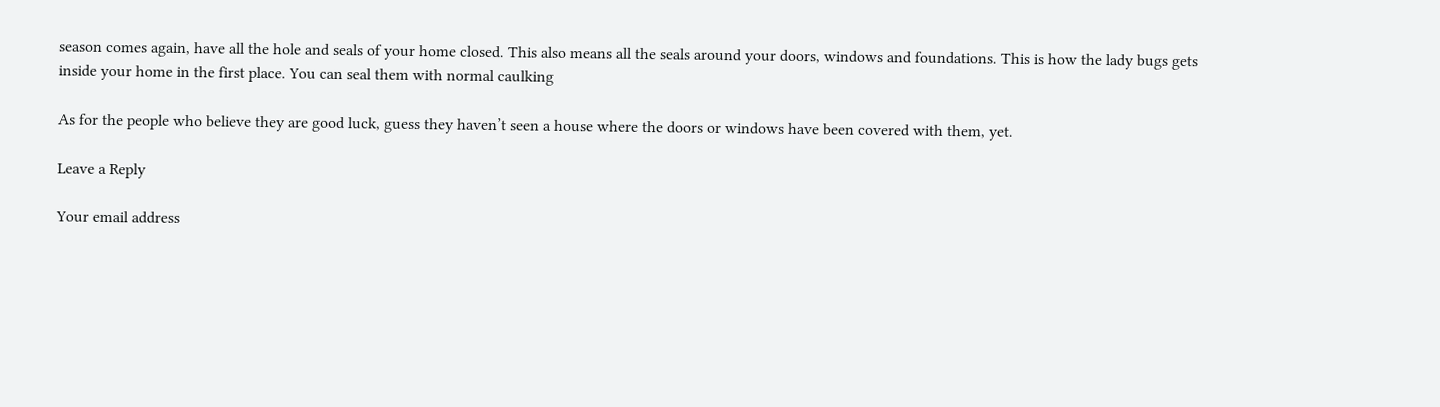season comes again, have all the hole and seals of your home closed. This also means all the seals around your doors, windows and foundations. This is how the lady bugs gets inside your home in the first place. You can seal them with normal caulking

As for the people who believe they are good luck, guess they haven’t seen a house where the doors or windows have been covered with them, yet.

Leave a Reply

Your email address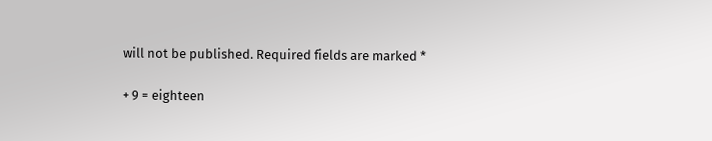will not be published. Required fields are marked *

+ 9 = eighteen